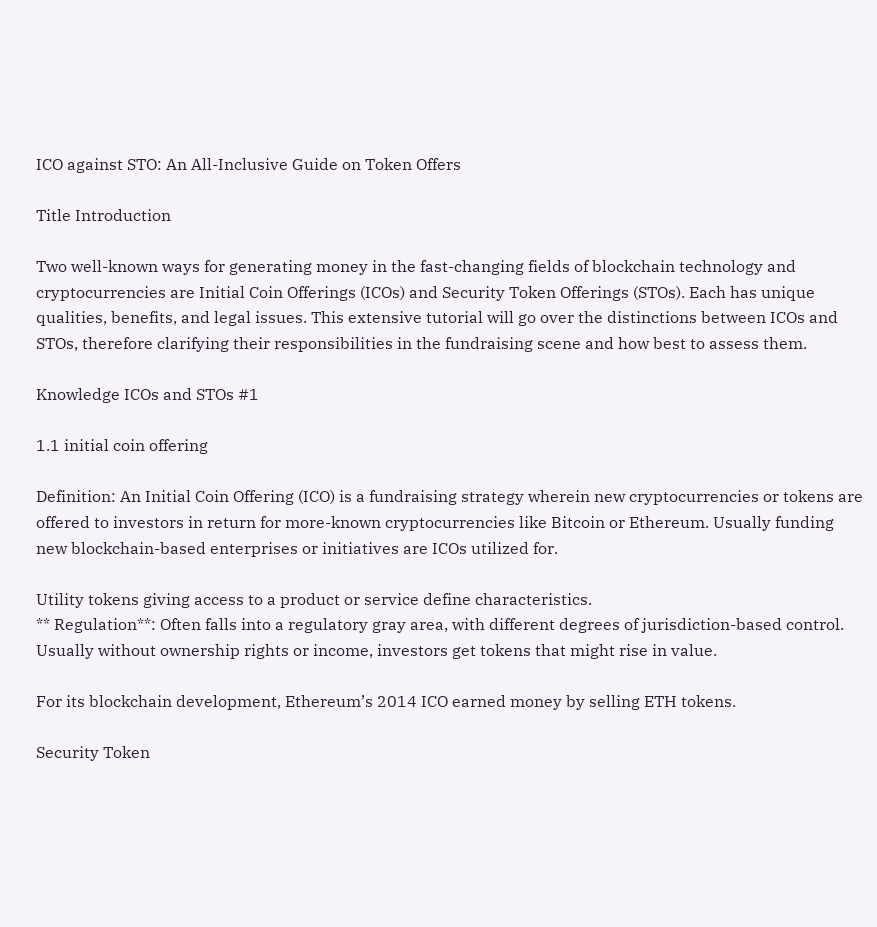ICO against STO: An All-Inclusive Guide on Token Offers

Title Introduction

Two well-known ways for generating money in the fast-changing fields of blockchain technology and cryptocurrencies are Initial Coin Offerings (ICOs) and Security Token Offerings (STOs). Each has unique qualities, benefits, and legal issues. This extensive tutorial will go over the distinctions between ICOs and STOs, therefore clarifying their responsibilities in the fundraising scene and how best to assess them.

Knowledge ICOs and STOs #1

1.1 initial coin offering

Definition: An Initial Coin Offering (ICO) is a fundraising strategy wherein new cryptocurrencies or tokens are offered to investors in return for more-known cryptocurrencies like Bitcoin or Ethereum. Usually funding new blockchain-based enterprises or initiatives are ICOs utilized for.

Utility tokens giving access to a product or service define characteristics.
** Regulation**: Often falls into a regulatory gray area, with different degrees of jurisdiction-based control.
Usually without ownership rights or income, investors get tokens that might rise in value.

For its blockchain development, Ethereum’s 2014 ICO earned money by selling ETH tokens.

Security Token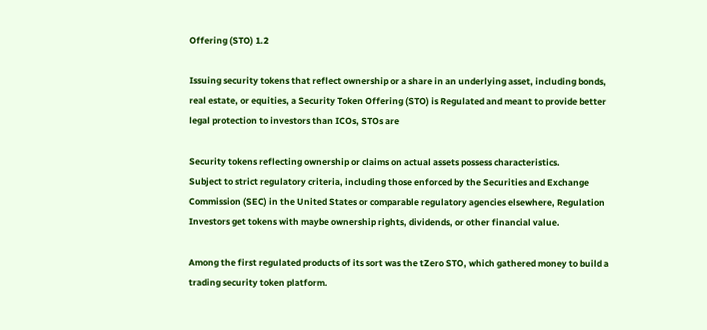Offering (STO) 1.2

Issuing security tokens that reflect ownership or a share in an underlying asset, including bonds, real estate, or equities, a Security Token Offering (STO) is Regulated and meant to provide better legal protection to investors than ICOs, STOs are

Security tokens reflecting ownership or claims on actual assets possess characteristics.
Subject to strict regulatory criteria, including those enforced by the Securities and Exchange Commission (SEC) in the United States or comparable regulatory agencies elsewhere, Regulation
Investors get tokens with maybe ownership rights, dividends, or other financial value.

Among the first regulated products of its sort was the tZero STO, which gathered money to build a trading security token platform.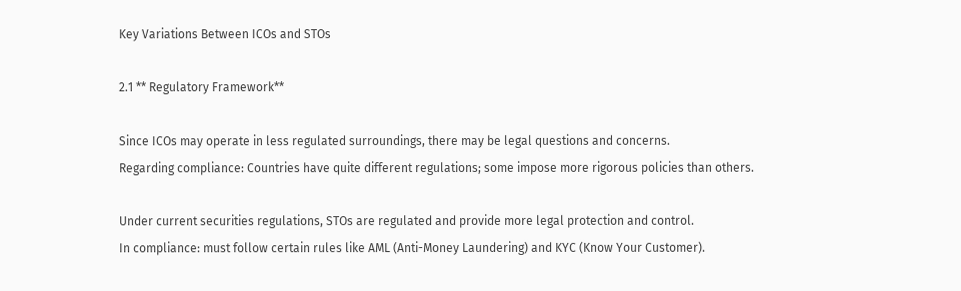Key Variations Between ICOs and STOs

2.1 ** Regulatory Framework**

Since ICOs may operate in less regulated surroundings, there may be legal questions and concerns.
Regarding compliance: Countries have quite different regulations; some impose more rigorous policies than others.

Under current securities regulations, STOs are regulated and provide more legal protection and control.
In compliance: must follow certain rules like AML (Anti-Money Laundering) and KYC (Know Your Customer).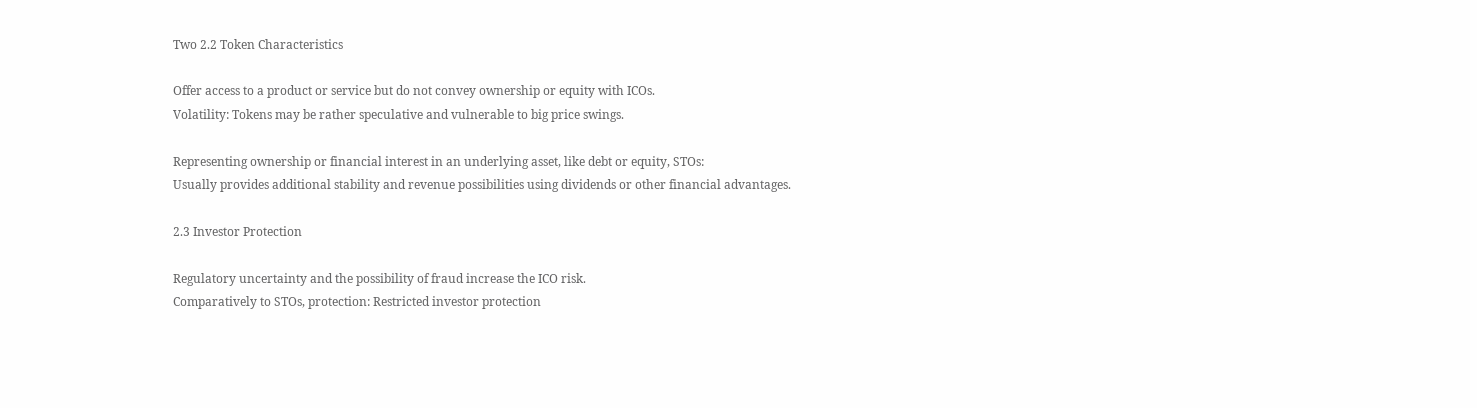Two 2.2 Token Characteristics

Offer access to a product or service but do not convey ownership or equity with ICOs.
Volatility: Tokens may be rather speculative and vulnerable to big price swings.

Representing ownership or financial interest in an underlying asset, like debt or equity, STOs:
Usually provides additional stability and revenue possibilities using dividends or other financial advantages.

2.3 Investor Protection

Regulatory uncertainty and the possibility of fraud increase the ICO risk.
Comparatively to STOs, protection: Restricted investor protection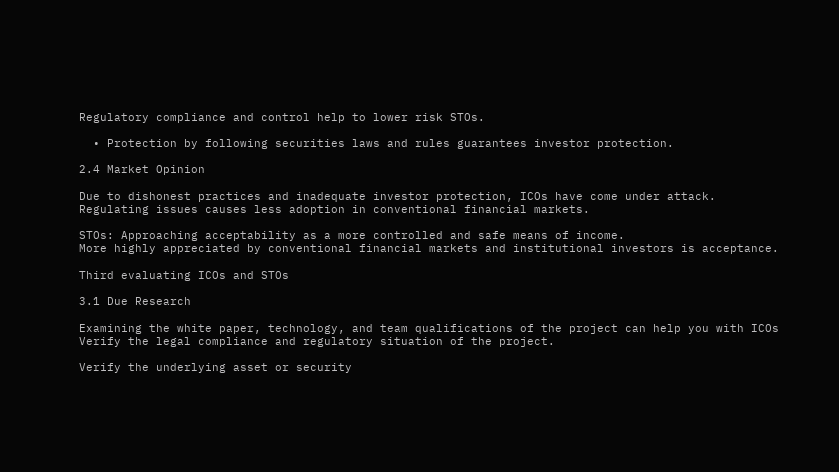Regulatory compliance and control help to lower risk STOs.

  • Protection by following securities laws and rules guarantees investor protection.

2.4 Market Opinion

Due to dishonest practices and inadequate investor protection, ICOs have come under attack.
Regulating issues causes less adoption in conventional financial markets.

STOs: Approaching acceptability as a more controlled and safe means of income.
More highly appreciated by conventional financial markets and institutional investors is acceptance.

Third evaluating ICOs and STOs

3.1 Due Research

Examining the white paper, technology, and team qualifications of the project can help you with ICOs
Verify the legal compliance and regulatory situation of the project.

Verify the underlying asset or security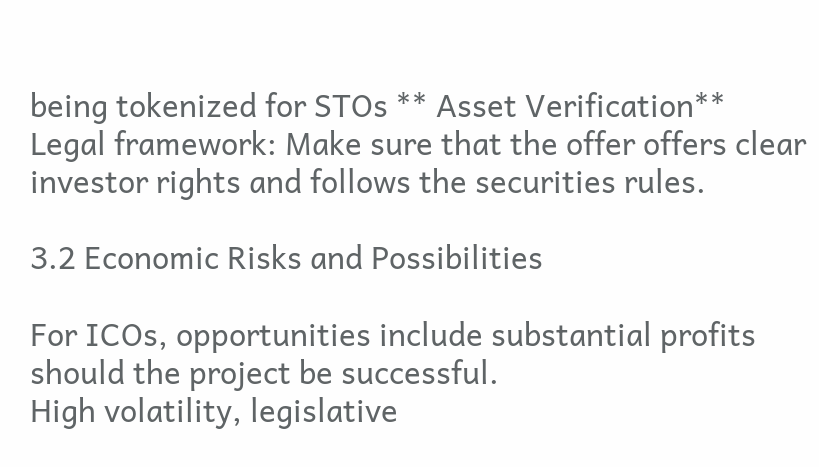being tokenized for STOs ** Asset Verification**
Legal framework: Make sure that the offer offers clear investor rights and follows the securities rules.

3.2 Economic Risks and Possibilities

For ICOs, opportunities include substantial profits should the project be successful.
High volatility, legislative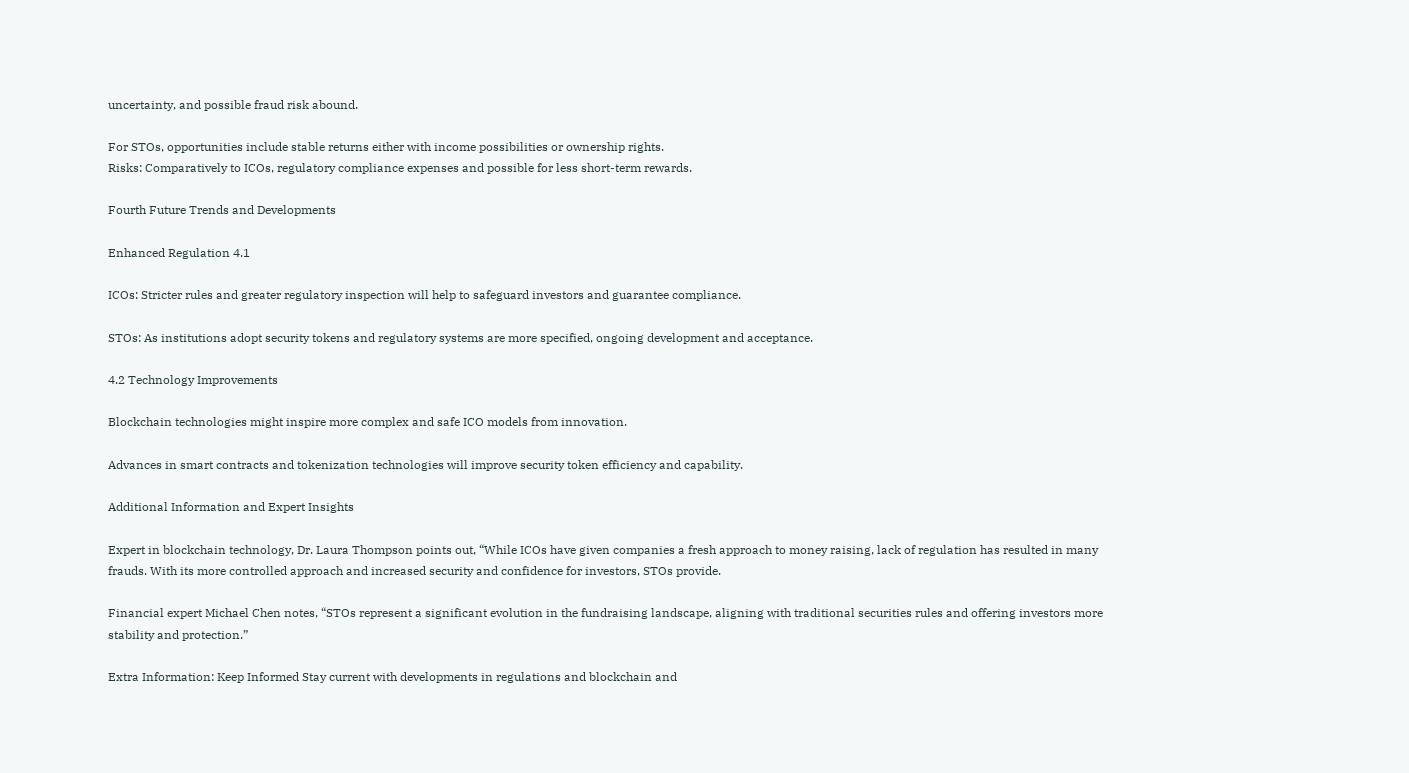uncertainty, and possible fraud risk abound.

For STOs, opportunities include stable returns either with income possibilities or ownership rights.
Risks: Comparatively to ICOs, regulatory compliance expenses and possible for less short-term rewards.

Fourth Future Trends and Developments

Enhanced Regulation 4.1

ICOs: Stricter rules and greater regulatory inspection will help to safeguard investors and guarantee compliance.

STOs: As institutions adopt security tokens and regulatory systems are more specified, ongoing development and acceptance.

4.2 Technology Improvements

Blockchain technologies might inspire more complex and safe ICO models from innovation.

Advances in smart contracts and tokenization technologies will improve security token efficiency and capability.

Additional Information and Expert Insights

Expert in blockchain technology, Dr. Laura Thompson points out, “While ICOs have given companies a fresh approach to money raising, lack of regulation has resulted in many frauds. With its more controlled approach and increased security and confidence for investors, STOs provide.

Financial expert Michael Chen notes, “STOs represent a significant evolution in the fundraising landscape, aligning with traditional securities rules and offering investors more stability and protection.”

Extra Information: Keep Informed Stay current with developments in regulations and blockchain and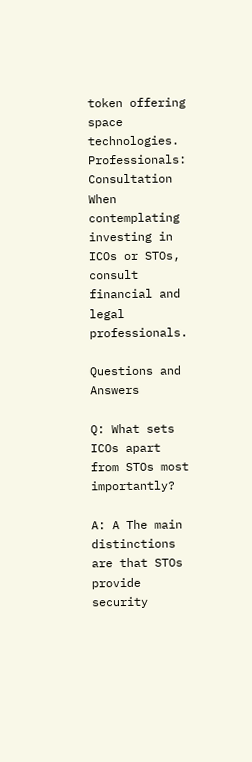token offering space technologies.
Professionals: Consultation When contemplating investing in ICOs or STOs, consult financial and legal professionals.

Questions and Answers

Q: What sets ICOs apart from STOs most importantly?

A: A The main distinctions are that STOs provide security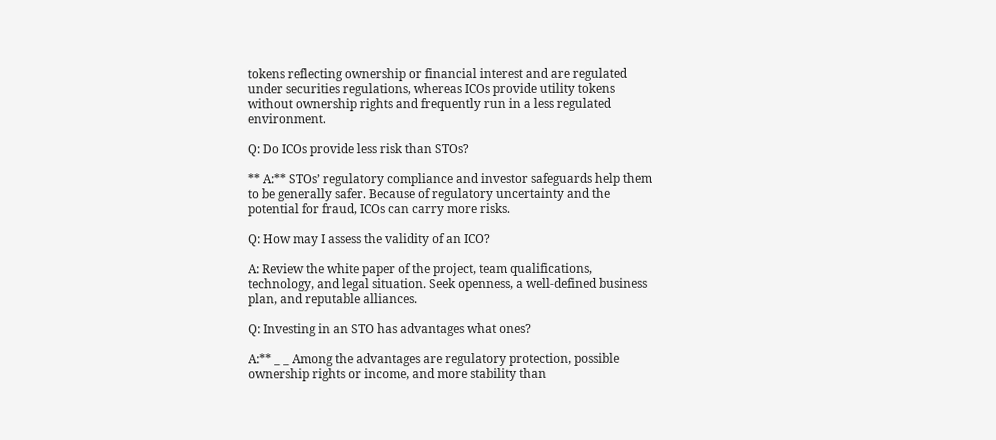tokens reflecting ownership or financial interest and are regulated under securities regulations, whereas ICOs provide utility tokens without ownership rights and frequently run in a less regulated environment.

Q: Do ICOs provide less risk than STOs?

** A:** STOs’ regulatory compliance and investor safeguards help them to be generally safer. Because of regulatory uncertainty and the potential for fraud, ICOs can carry more risks.

Q: How may I assess the validity of an ICO?

A: Review the white paper of the project, team qualifications, technology, and legal situation. Seek openness, a well-defined business plan, and reputable alliances.

Q: Investing in an STO has advantages what ones?

A:** _ _ Among the advantages are regulatory protection, possible ownership rights or income, and more stability than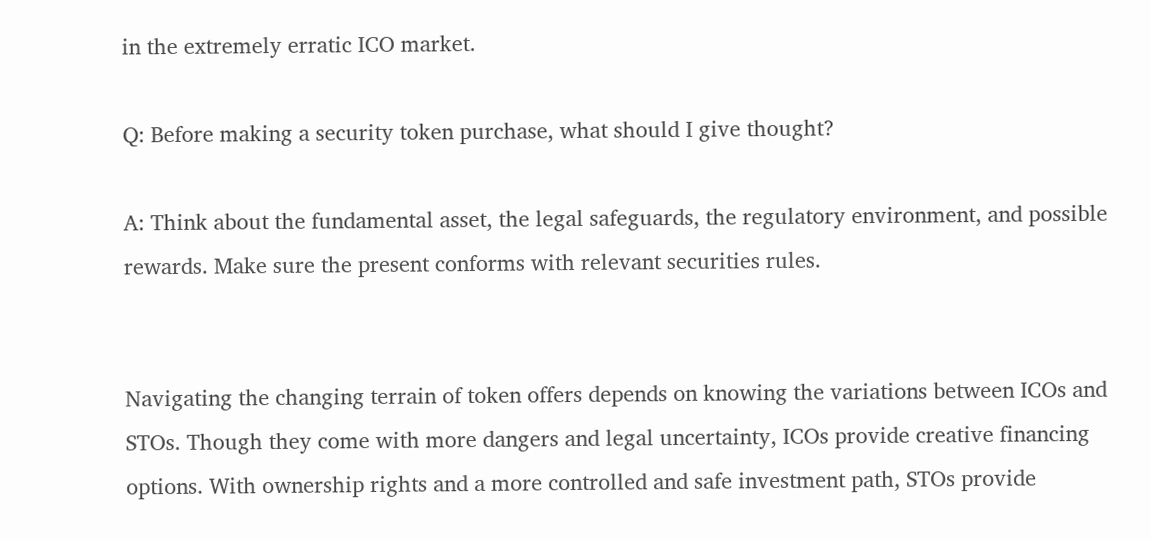in the extremely erratic ICO market.

Q: Before making a security token purchase, what should I give thought?

A: Think about the fundamental asset, the legal safeguards, the regulatory environment, and possible rewards. Make sure the present conforms with relevant securities rules.


Navigating the changing terrain of token offers depends on knowing the variations between ICOs and STOs. Though they come with more dangers and legal uncertainty, ICOs provide creative financing options. With ownership rights and a more controlled and safe investment path, STOs provide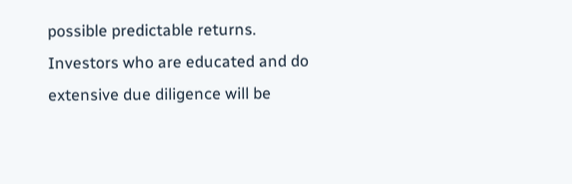possible predictable returns. Investors who are educated and do extensive due diligence will be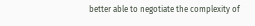better able to negotiate the complexity of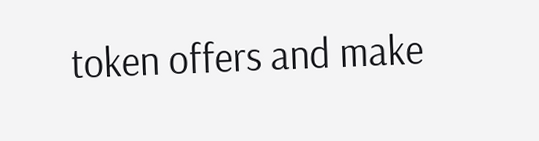token offers and make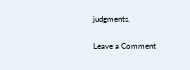judgments.

Leave a Comment